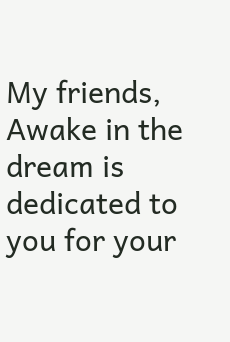My friends, Awake in the dream is dedicated to you for your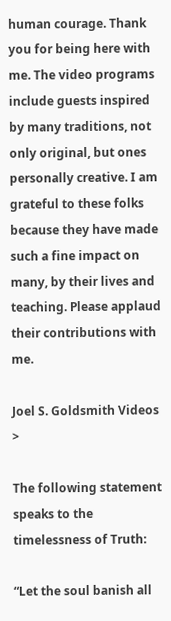human courage. Thank you for being here with me. The video programs include guests inspired by many traditions, not only original, but ones personally creative. I am grateful to these folks because they have made such a fine impact on many, by their lives and teaching. Please applaud their contributions with me.

Joel S. Goldsmith Videos >

The following statement speaks to the timelessness of Truth:

“Let the soul banish all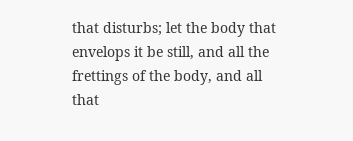that disturbs; let the body that envelops it be still, and all the frettings of the body, and all that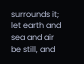surrounds it; let earth and sea and air be still, and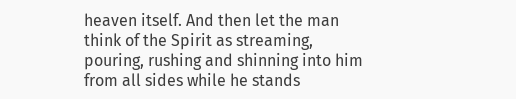heaven itself. And then let the man think of the Spirit as streaming, pouring, rushing and shinning into him from all sides while he stands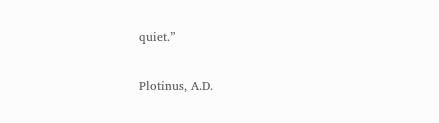quiet.”

Plotinus, A.D.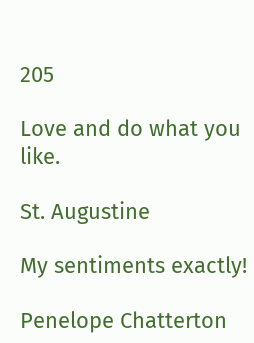205

Love and do what you like.

St. Augustine

My sentiments exactly!

Penelope Chatterton